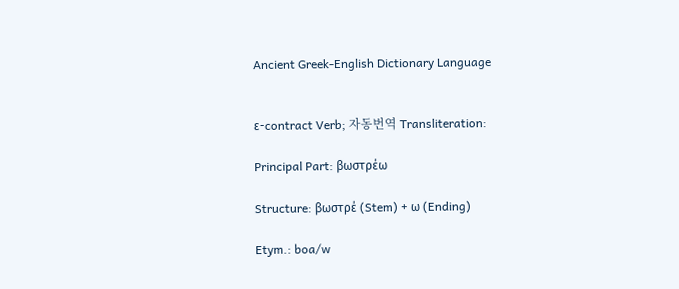Ancient Greek-English Dictionary Language


ε-contract Verb; 자동번역 Transliteration:

Principal Part: βωστρέω

Structure: βωστρέ (Stem) + ω (Ending)

Etym.: boa/w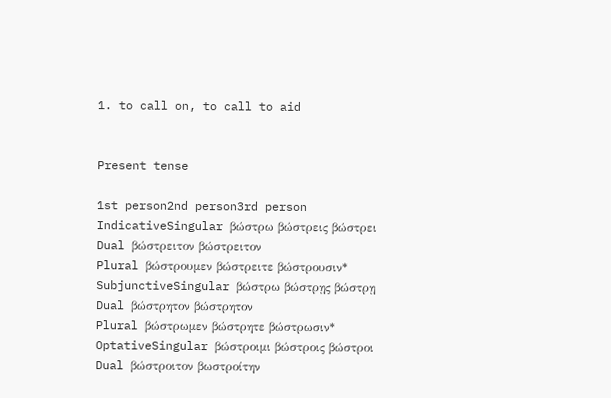1. to call on, to call to aid


Present tense

1st person2nd person3rd person
IndicativeSingular βώστρω βώστρεις βώστρει
Dual βώστρειτον βώστρειτον
Plural βώστρουμεν βώστρειτε βώστρουσιν*
SubjunctiveSingular βώστρω βώστρῃς βώστρῃ
Dual βώστρητον βώστρητον
Plural βώστρωμεν βώστρητε βώστρωσιν*
OptativeSingular βώστροιμι βώστροις βώστροι
Dual βώστροιτον βωστροίτην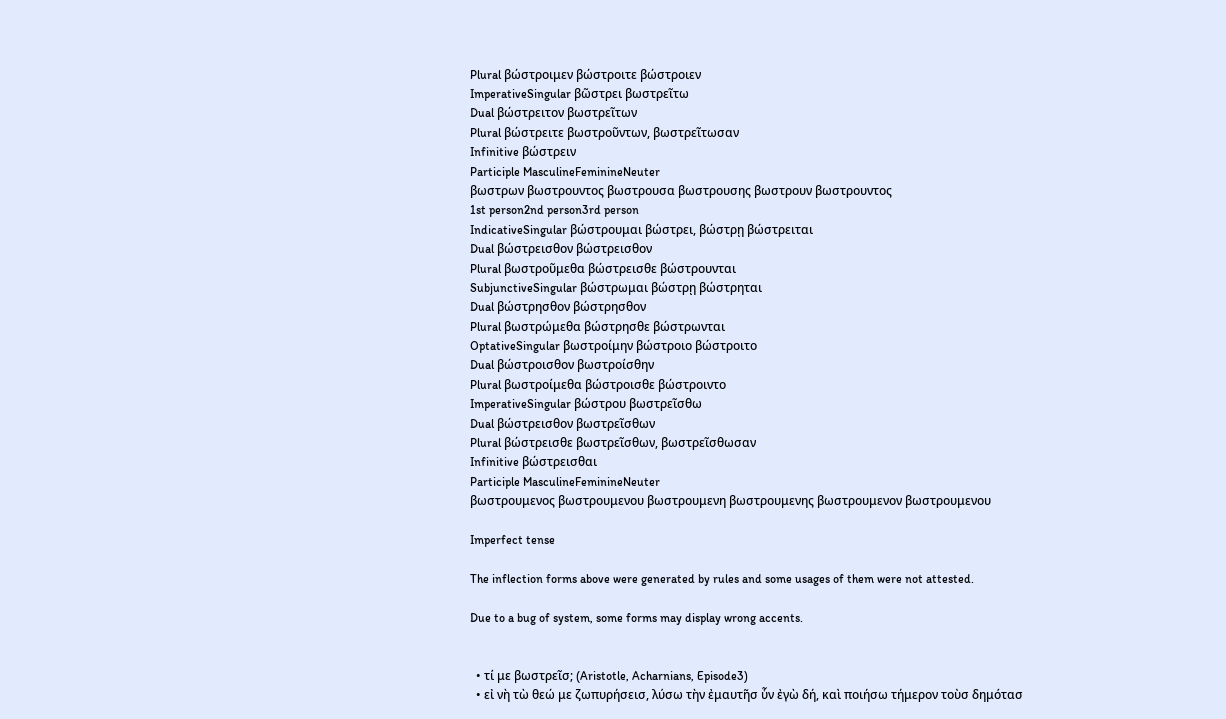Plural βώστροιμεν βώστροιτε βώστροιεν
ImperativeSingular βῶστρει βωστρεῖτω
Dual βώστρειτον βωστρεῖτων
Plural βώστρειτε βωστροῦντων, βωστρεῖτωσαν
Infinitive βώστρειν
Participle MasculineFeminineNeuter
βωστρων βωστρουντος βωστρουσα βωστρουσης βωστρουν βωστρουντος
1st person2nd person3rd person
IndicativeSingular βώστρουμαι βώστρει, βώστρῃ βώστρειται
Dual βώστρεισθον βώστρεισθον
Plural βωστροῦμεθα βώστρεισθε βώστρουνται
SubjunctiveSingular βώστρωμαι βώστρῃ βώστρηται
Dual βώστρησθον βώστρησθον
Plural βωστρώμεθα βώστρησθε βώστρωνται
OptativeSingular βωστροίμην βώστροιο βώστροιτο
Dual βώστροισθον βωστροίσθην
Plural βωστροίμεθα βώστροισθε βώστροιντο
ImperativeSingular βώστρου βωστρεῖσθω
Dual βώστρεισθον βωστρεῖσθων
Plural βώστρεισθε βωστρεῖσθων, βωστρεῖσθωσαν
Infinitive βώστρεισθαι
Participle MasculineFeminineNeuter
βωστρουμενος βωστρουμενου βωστρουμενη βωστρουμενης βωστρουμενον βωστρουμενου

Imperfect tense

The inflection forms above were generated by rules and some usages of them were not attested.

Due to a bug of system, some forms may display wrong accents.


  • τί με βωστρεῖσ; (Aristotle, Acharnians, Episode3)
  • εἰ νὴ τὼ θεώ με ζωπυρήσεισ, λύσω τὴν ἐμαυτῆσ ὗν ἐγὼ δή, καὶ ποιήσω τήμερον τοὺσ δημότασ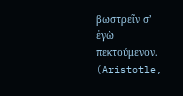βωστρεῖν σ’ ἐγὼ πεκτούμενον. (Aristotle,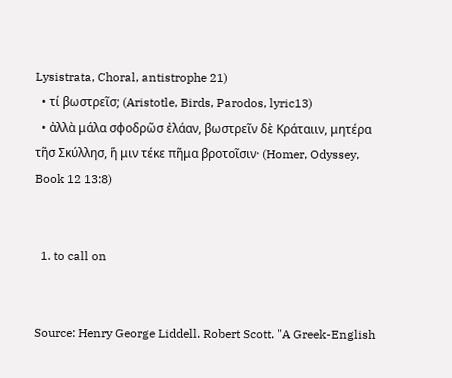Lysistrata, Choral, antistrophe 21)
  • τί βωστρεῖσ; (Aristotle, Birds, Parodos, lyric13)
  • ἀλλὰ μάλα σφοδρῶσ ἐλάαν, βωστρεῖν δὲ Κράταιιν, μητέρα τῆσ Σκύλλησ, ἥ μιν τέκε πῆμα βροτοῖσιν· (Homer, Odyssey, Book 12 13:8)


  1. to call on


Source: Henry George Liddell. Robert Scott. "A Greek-English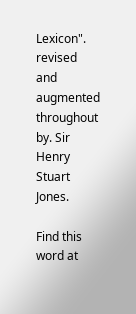Lexicon". revised and augmented throughout by. Sir Henry Stuart Jones.

Find this word at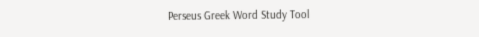Perseus Greek Word Study Tool